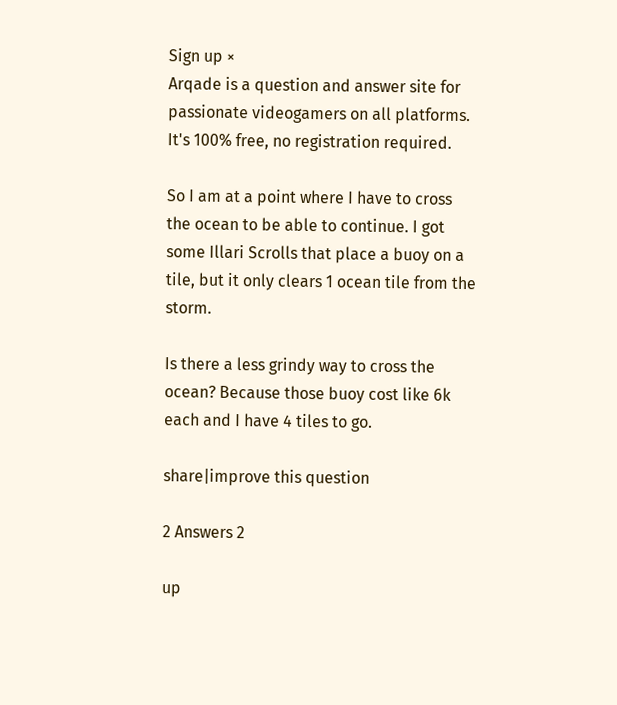Sign up ×
Arqade is a question and answer site for passionate videogamers on all platforms. It's 100% free, no registration required.

So I am at a point where I have to cross the ocean to be able to continue. I got some Illari Scrolls that place a buoy on a tile, but it only clears 1 ocean tile from the storm.

Is there a less grindy way to cross the ocean? Because those buoy cost like 6k each and I have 4 tiles to go.

share|improve this question

2 Answers 2

up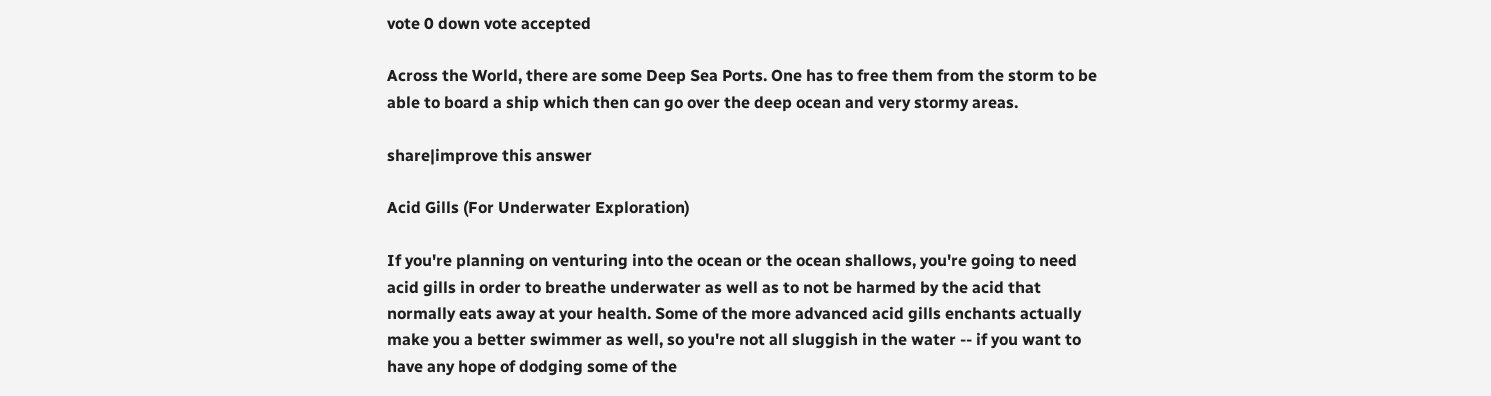vote 0 down vote accepted

Across the World, there are some Deep Sea Ports. One has to free them from the storm to be able to board a ship which then can go over the deep ocean and very stormy areas.

share|improve this answer

Acid Gills (For Underwater Exploration)

If you're planning on venturing into the ocean or the ocean shallows, you're going to need acid gills in order to breathe underwater as well as to not be harmed by the acid that normally eats away at your health. Some of the more advanced acid gills enchants actually make you a better swimmer as well, so you're not all sluggish in the water -- if you want to have any hope of dodging some of the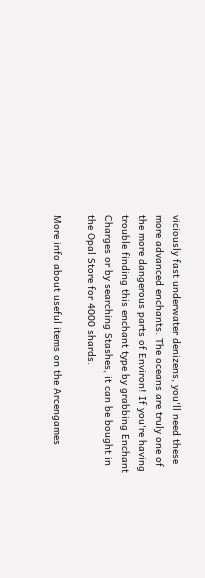viciously fast underwater denizens, you'll need these more advanced enchants. The oceans are truly one of the more dangerous parts of Environ! If you're having trouble finding this enchant type by grabbing Enchant Charges or by searching Stashes, it can be bought in the Opal Store for 4000 shards.

More info about useful items on the Arcengames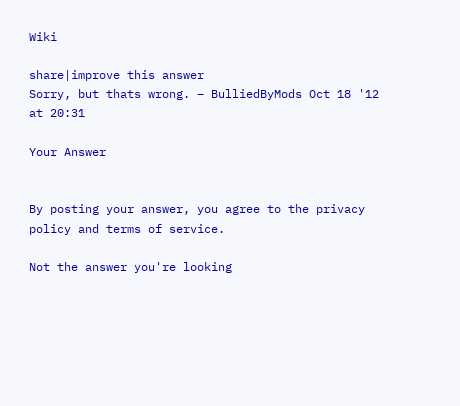Wiki

share|improve this answer
Sorry, but thats wrong. – BulliedByMods Oct 18 '12 at 20:31

Your Answer


By posting your answer, you agree to the privacy policy and terms of service.

Not the answer you're looking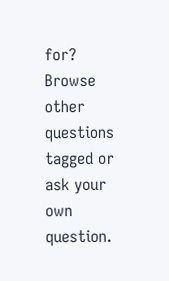for? Browse other questions tagged or ask your own question.